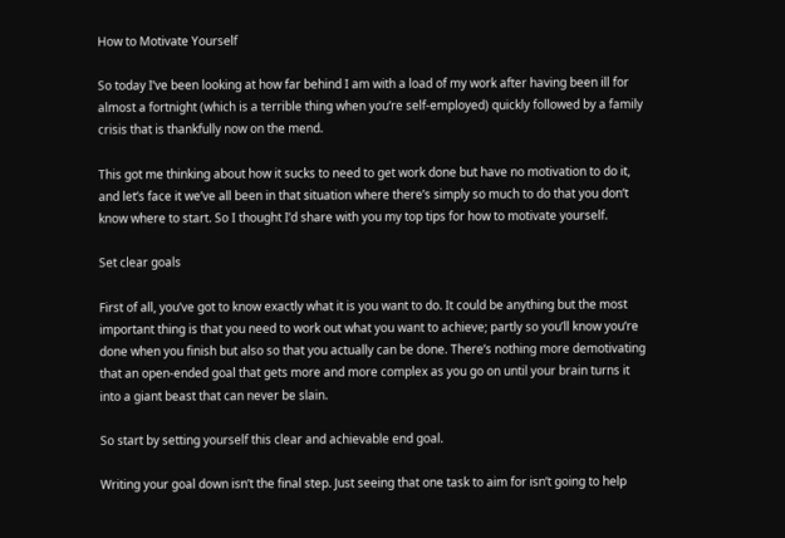How to Motivate Yourself

So today I’ve been looking at how far behind I am with a load of my work after having been ill for almost a fortnight (which is a terrible thing when you’re self-employed) quickly followed by a family crisis that is thankfully now on the mend.

This got me thinking about how it sucks to need to get work done but have no motivation to do it, and let’s face it we’ve all been in that situation where there’s simply so much to do that you don’t know where to start. So I thought I’d share with you my top tips for how to motivate yourself.

Set clear goals

First of all, you’ve got to know exactly what it is you want to do. It could be anything but the most important thing is that you need to work out what you want to achieve; partly so you’ll know you’re done when you finish but also so that you actually can be done. There’s nothing more demotivating that an open-ended goal that gets more and more complex as you go on until your brain turns it into a giant beast that can never be slain.

So start by setting yourself this clear and achievable end goal.

Writing your goal down isn’t the final step. Just seeing that one task to aim for isn’t going to help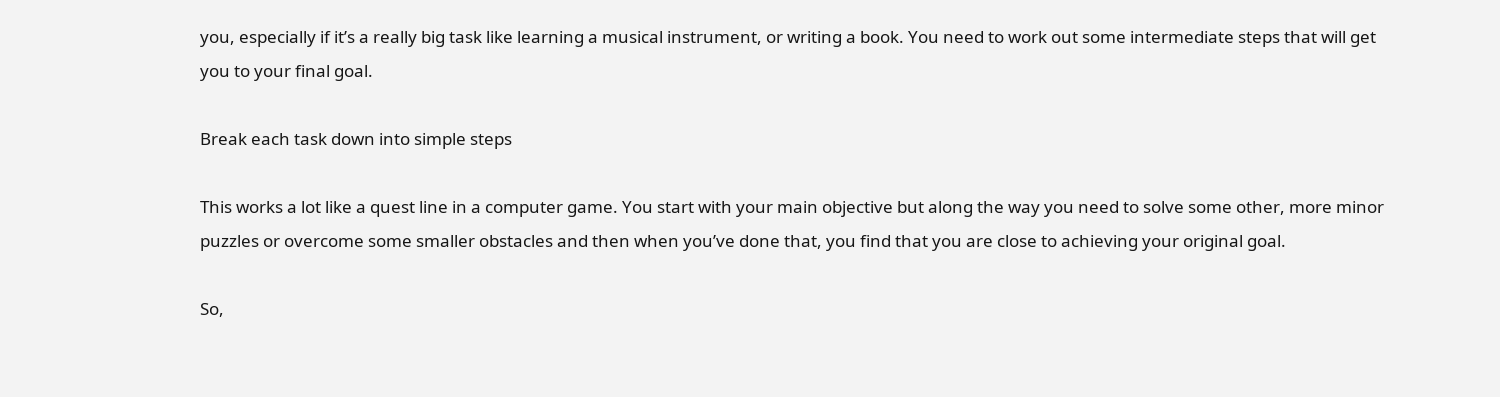you, especially if it’s a really big task like learning a musical instrument, or writing a book. You need to work out some intermediate steps that will get you to your final goal.

Break each task down into simple steps

This works a lot like a quest line in a computer game. You start with your main objective but along the way you need to solve some other, more minor puzzles or overcome some smaller obstacles and then when you’ve done that, you find that you are close to achieving your original goal.

So,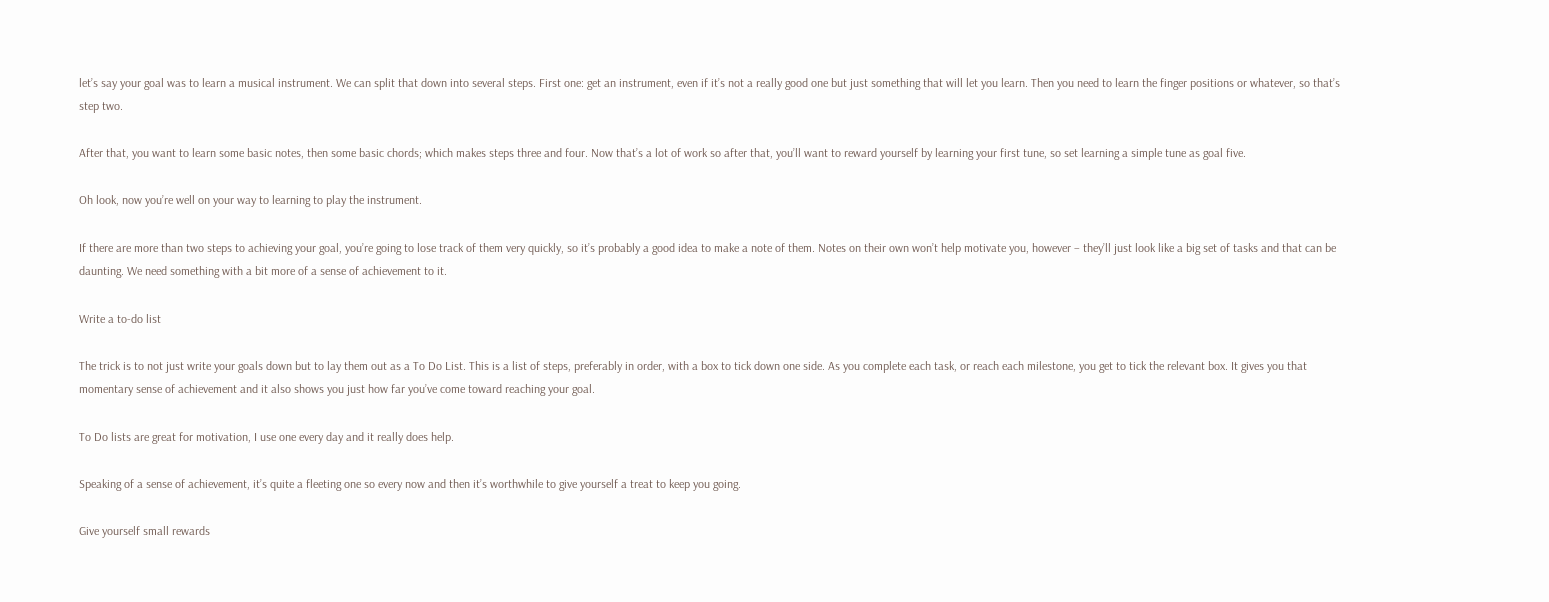let’s say your goal was to learn a musical instrument. We can split that down into several steps. First one: get an instrument, even if it’s not a really good one but just something that will let you learn. Then you need to learn the finger positions or whatever, so that’s step two.

After that, you want to learn some basic notes, then some basic chords; which makes steps three and four. Now that’s a lot of work so after that, you’ll want to reward yourself by learning your first tune, so set learning a simple tune as goal five.

Oh look, now you’re well on your way to learning to play the instrument.

If there are more than two steps to achieving your goal, you’re going to lose track of them very quickly, so it’s probably a good idea to make a note of them. Notes on their own won’t help motivate you, however – they’ll just look like a big set of tasks and that can be daunting. We need something with a bit more of a sense of achievement to it.

Write a to-do list

The trick is to not just write your goals down but to lay them out as a To Do List. This is a list of steps, preferably in order, with a box to tick down one side. As you complete each task, or reach each milestone, you get to tick the relevant box. It gives you that momentary sense of achievement and it also shows you just how far you’ve come toward reaching your goal.

To Do lists are great for motivation, I use one every day and it really does help.

Speaking of a sense of achievement, it’s quite a fleeting one so every now and then it’s worthwhile to give yourself a treat to keep you going.

Give yourself small rewards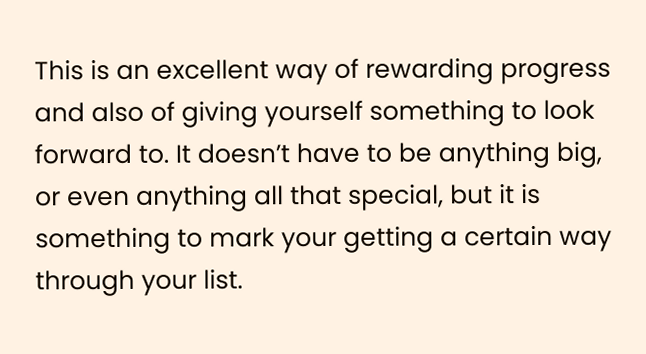This is an excellent way of rewarding progress and also of giving yourself something to look forward to. It doesn’t have to be anything big, or even anything all that special, but it is something to mark your getting a certain way through your list.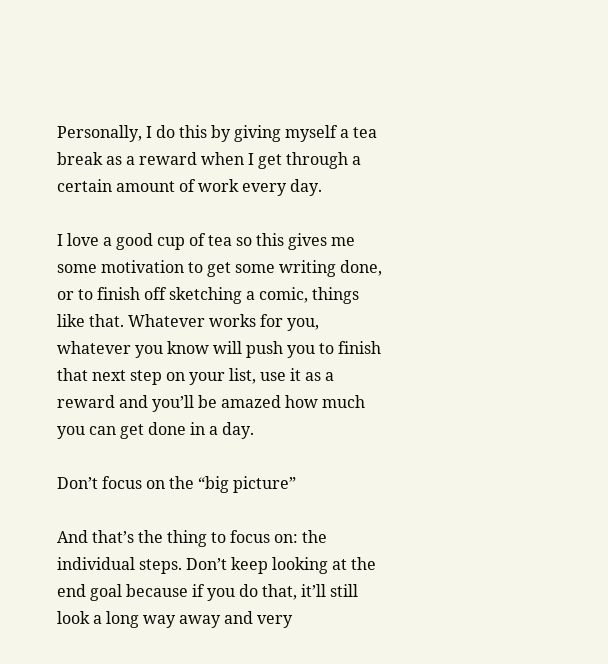Personally, I do this by giving myself a tea break as a reward when I get through a certain amount of work every day.

I love a good cup of tea so this gives me some motivation to get some writing done, or to finish off sketching a comic, things like that. Whatever works for you, whatever you know will push you to finish that next step on your list, use it as a reward and you’ll be amazed how much you can get done in a day.

Don’t focus on the “big picture”

And that’s the thing to focus on: the individual steps. Don’t keep looking at the end goal because if you do that, it’ll still look a long way away and very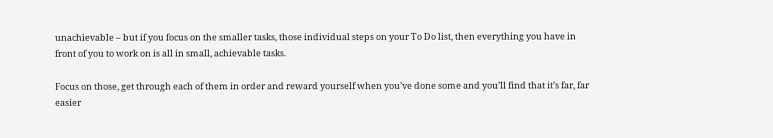unachievable – but if you focus on the smaller tasks, those individual steps on your To Do list, then everything you have in front of you to work on is all in small, achievable tasks.

Focus on those, get through each of them in order and reward yourself when you’ve done some and you’ll find that it’s far, far easier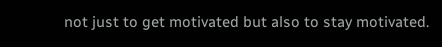not just to get motivated but also to stay motivated.